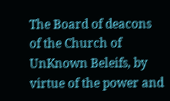The Board of deacons of the Church of UnKnown Beleifs, by virtue of the power and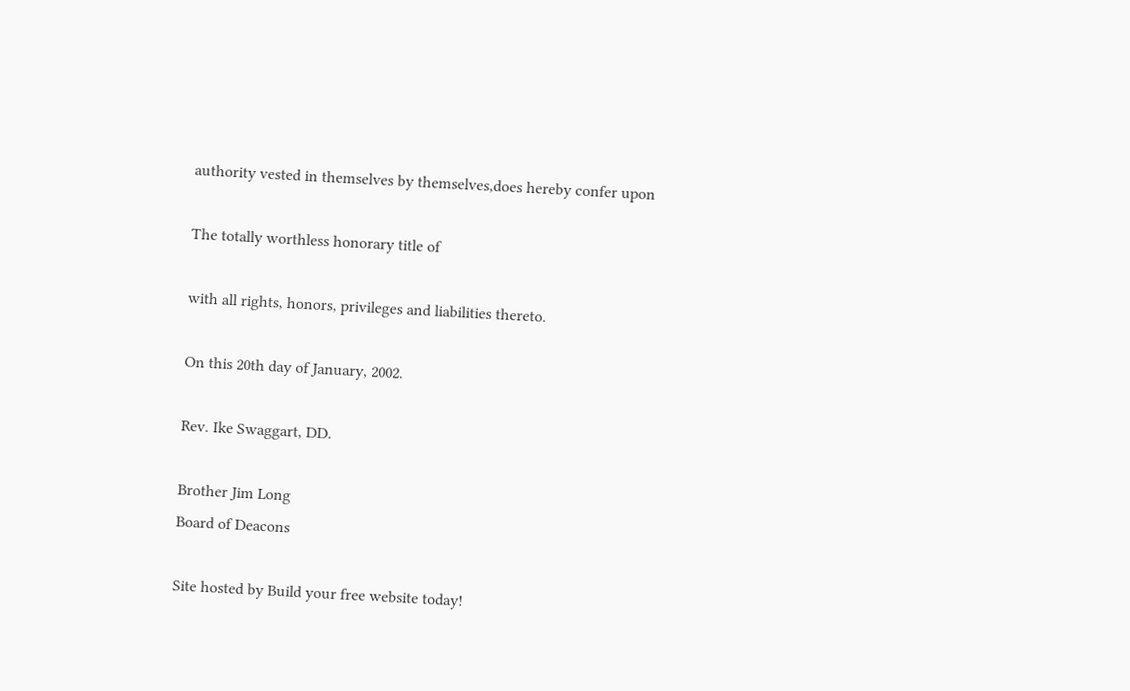authority vested in themselves by themselves,does hereby confer upon

The totally worthless honorary title of

with all rights, honors, privileges and liabilities thereto.

On this 20th day of January, 2002.

Rev. Ike Swaggart, DD.

Brother Jim Long
Board of Deacons

Site hosted by Build your free website today!